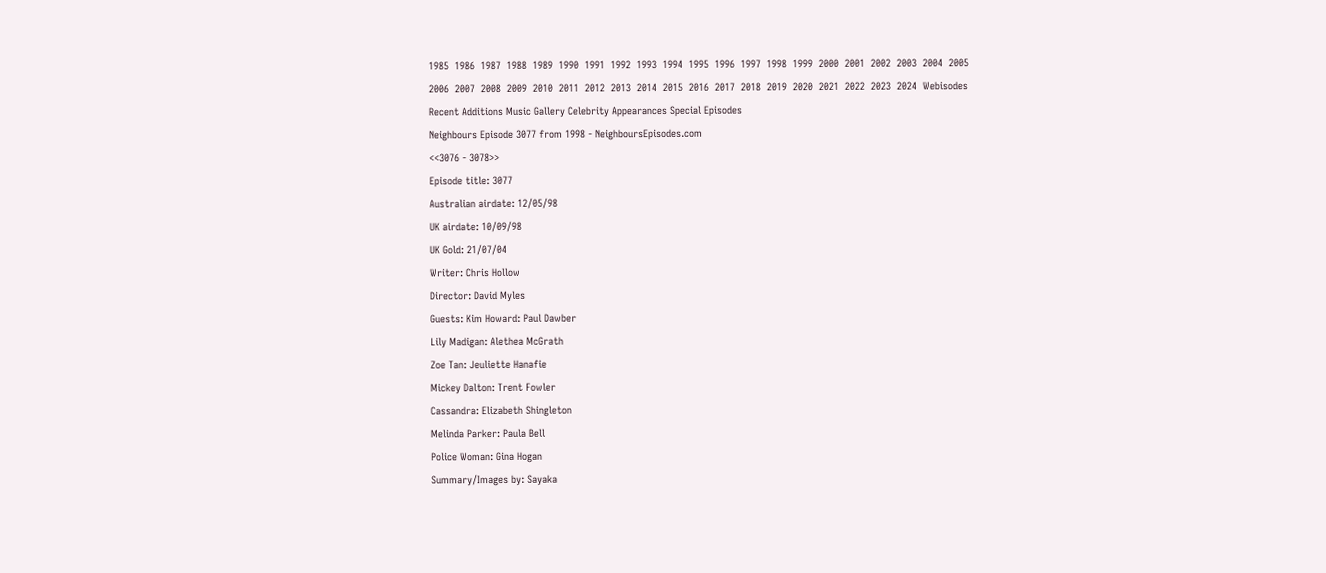1985  1986  1987  1988  1989  1990  1991  1992  1993  1994  1995  1996  1997  1998  1999  2000  2001  2002  2003  2004  2005
2006  2007  2008  2009  2010  2011  2012  2013  2014  2015  2016  2017  2018  2019  2020  2021  2022  2023  2024  Webisodes
Recent Additions Music Gallery Celebrity Appearances Special Episodes
Neighbours Episode 3077 from 1998 - NeighboursEpisodes.com
<<3076 - 3078>>
Episode title: 3077
Australian airdate: 12/05/98
UK airdate: 10/09/98
UK Gold: 21/07/04
Writer: Chris Hollow
Director: David Myles
Guests: Kim Howard: Paul Dawber
Lily Madigan: Alethea McGrath
Zoe Tan: Jeuliette Hanafie
Mickey Dalton: Trent Fowler
Cassandra: Elizabeth Shingleton
Melinda Parker: Paula Bell
Police Woman: Gina Hogan
Summary/Images by: Sayaka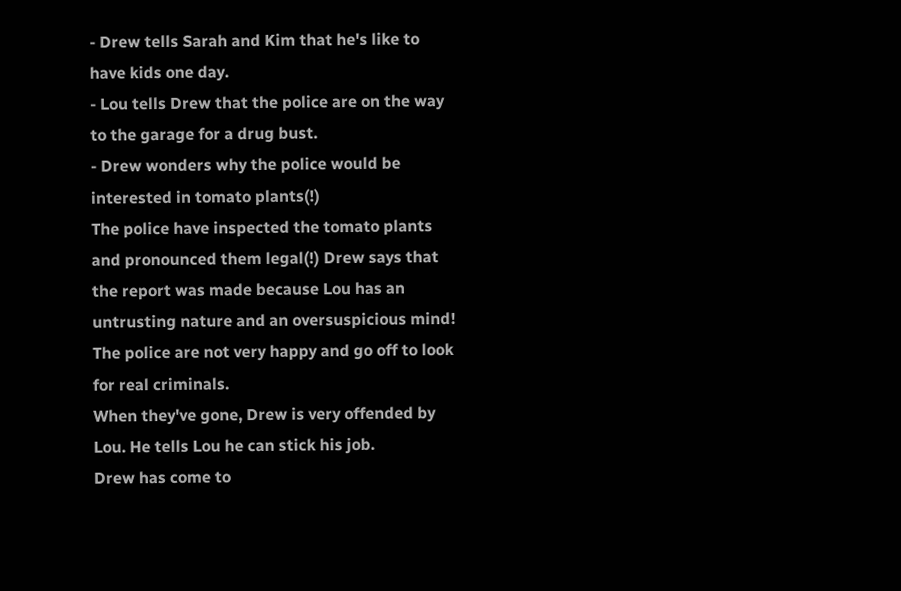- Drew tells Sarah and Kim that he's like to have kids one day.
- Lou tells Drew that the police are on the way to the garage for a drug bust.
- Drew wonders why the police would be interested in tomato plants(!)
The police have inspected the tomato plants and pronounced them legal(!) Drew says that the report was made because Lou has an untrusting nature and an oversuspicious mind! The police are not very happy and go off to look for real criminals.
When they've gone, Drew is very offended by Lou. He tells Lou he can stick his job.
Drew has come to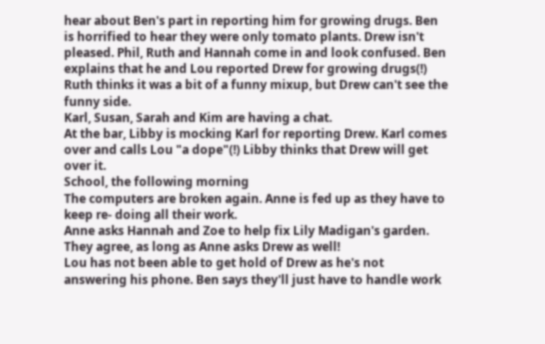hear about Ben's part in reporting him for growing drugs. Ben is horrified to hear they were only tomato plants. Drew isn't pleased. Phil, Ruth and Hannah come in and look confused. Ben explains that he and Lou reported Drew for growing drugs(!)
Ruth thinks it was a bit of a funny mixup, but Drew can't see the funny side.
Karl, Susan, Sarah and Kim are having a chat.
At the bar, Libby is mocking Karl for reporting Drew. Karl comes over and calls Lou "a dope"(!) Libby thinks that Drew will get over it.
School, the following morning
The computers are broken again. Anne is fed up as they have to keep re- doing all their work.
Anne asks Hannah and Zoe to help fix Lily Madigan's garden. They agree, as long as Anne asks Drew as well!
Lou has not been able to get hold of Drew as he's not answering his phone. Ben says they'll just have to handle work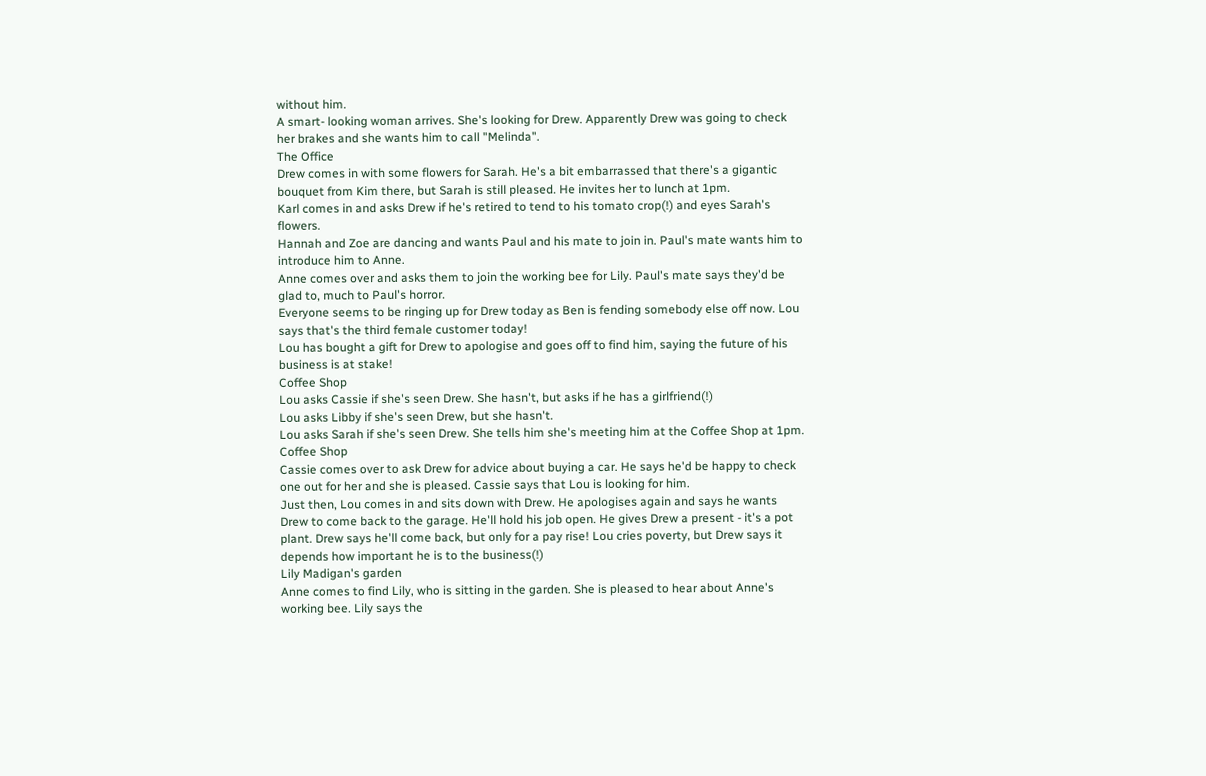without him.
A smart- looking woman arrives. She's looking for Drew. Apparently Drew was going to check her brakes and she wants him to call "Melinda".
The Office
Drew comes in with some flowers for Sarah. He's a bit embarrassed that there's a gigantic bouquet from Kim there, but Sarah is still pleased. He invites her to lunch at 1pm.
Karl comes in and asks Drew if he's retired to tend to his tomato crop(!) and eyes Sarah's flowers.
Hannah and Zoe are dancing and wants Paul and his mate to join in. Paul's mate wants him to introduce him to Anne.
Anne comes over and asks them to join the working bee for Lily. Paul's mate says they'd be glad to, much to Paul's horror.
Everyone seems to be ringing up for Drew today as Ben is fending somebody else off now. Lou says that's the third female customer today!
Lou has bought a gift for Drew to apologise and goes off to find him, saying the future of his business is at stake!
Coffee Shop
Lou asks Cassie if she's seen Drew. She hasn't, but asks if he has a girlfriend(!)
Lou asks Libby if she's seen Drew, but she hasn't.
Lou asks Sarah if she's seen Drew. She tells him she's meeting him at the Coffee Shop at 1pm.
Coffee Shop
Cassie comes over to ask Drew for advice about buying a car. He says he'd be happy to check one out for her and she is pleased. Cassie says that Lou is looking for him.
Just then, Lou comes in and sits down with Drew. He apologises again and says he wants Drew to come back to the garage. He'll hold his job open. He gives Drew a present - it's a pot plant. Drew says he'll come back, but only for a pay rise! Lou cries poverty, but Drew says it depends how important he is to the business(!)
Lily Madigan's garden
Anne comes to find Lily, who is sitting in the garden. She is pleased to hear about Anne's working bee. Lily says the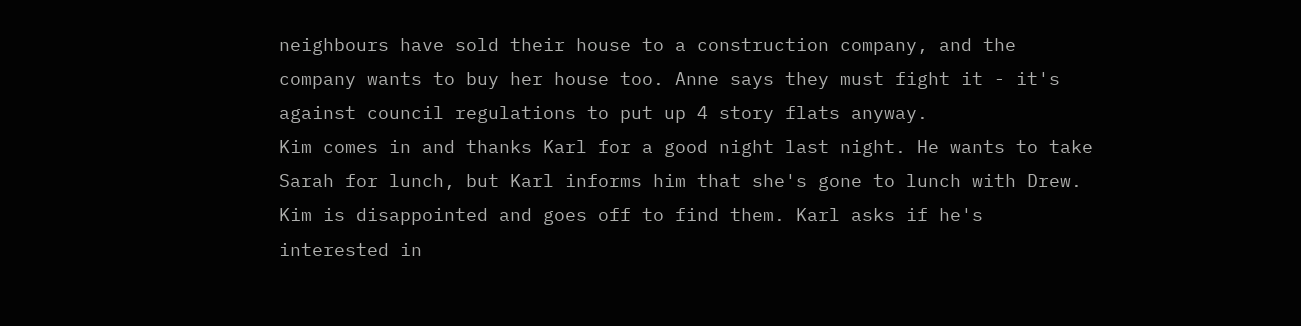neighbours have sold their house to a construction company, and the company wants to buy her house too. Anne says they must fight it - it's against council regulations to put up 4 story flats anyway.
Kim comes in and thanks Karl for a good night last night. He wants to take Sarah for lunch, but Karl informs him that she's gone to lunch with Drew. Kim is disappointed and goes off to find them. Karl asks if he's interested in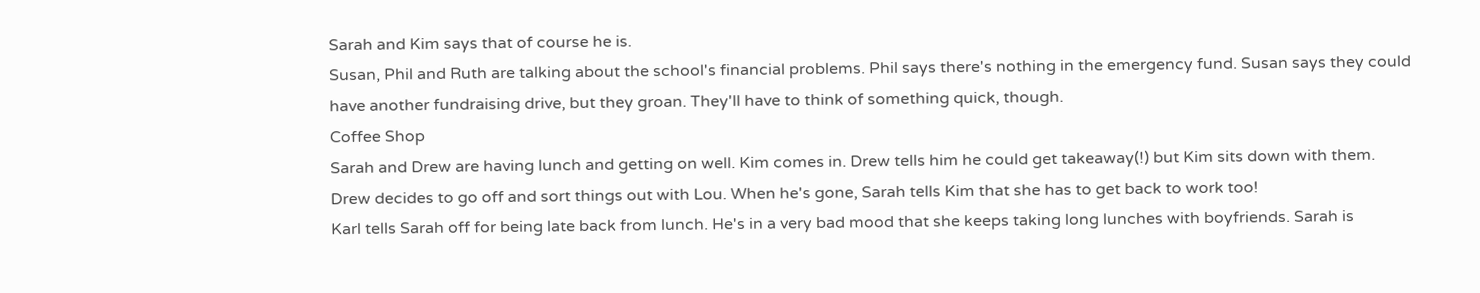Sarah and Kim says that of course he is.
Susan, Phil and Ruth are talking about the school's financial problems. Phil says there's nothing in the emergency fund. Susan says they could have another fundraising drive, but they groan. They'll have to think of something quick, though.
Coffee Shop
Sarah and Drew are having lunch and getting on well. Kim comes in. Drew tells him he could get takeaway(!) but Kim sits down with them. Drew decides to go off and sort things out with Lou. When he's gone, Sarah tells Kim that she has to get back to work too!
Karl tells Sarah off for being late back from lunch. He's in a very bad mood that she keeps taking long lunches with boyfriends. Sarah is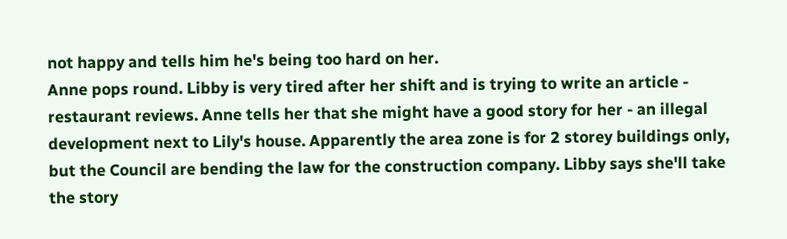not happy and tells him he's being too hard on her.
Anne pops round. Libby is very tired after her shift and is trying to write an article - restaurant reviews. Anne tells her that she might have a good story for her - an illegal development next to Lily's house. Apparently the area zone is for 2 storey buildings only, but the Council are bending the law for the construction company. Libby says she'll take the story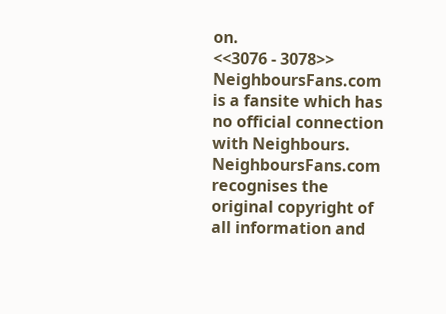on.
<<3076 - 3078>>
NeighboursFans.com is a fansite which has no official connection with Neighbours.
NeighboursFans.com recognises the original copyright of all information and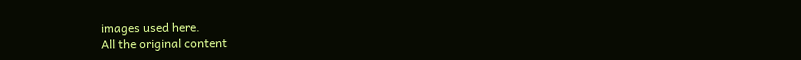images used here.
All the original content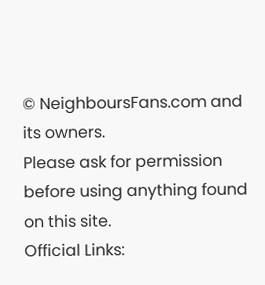© NeighboursFans.com and its owners.
Please ask for permission before using anything found on this site.
Official Links: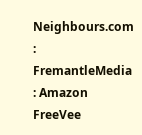Neighbours.com : FremantleMedia : Amazon FreeVee